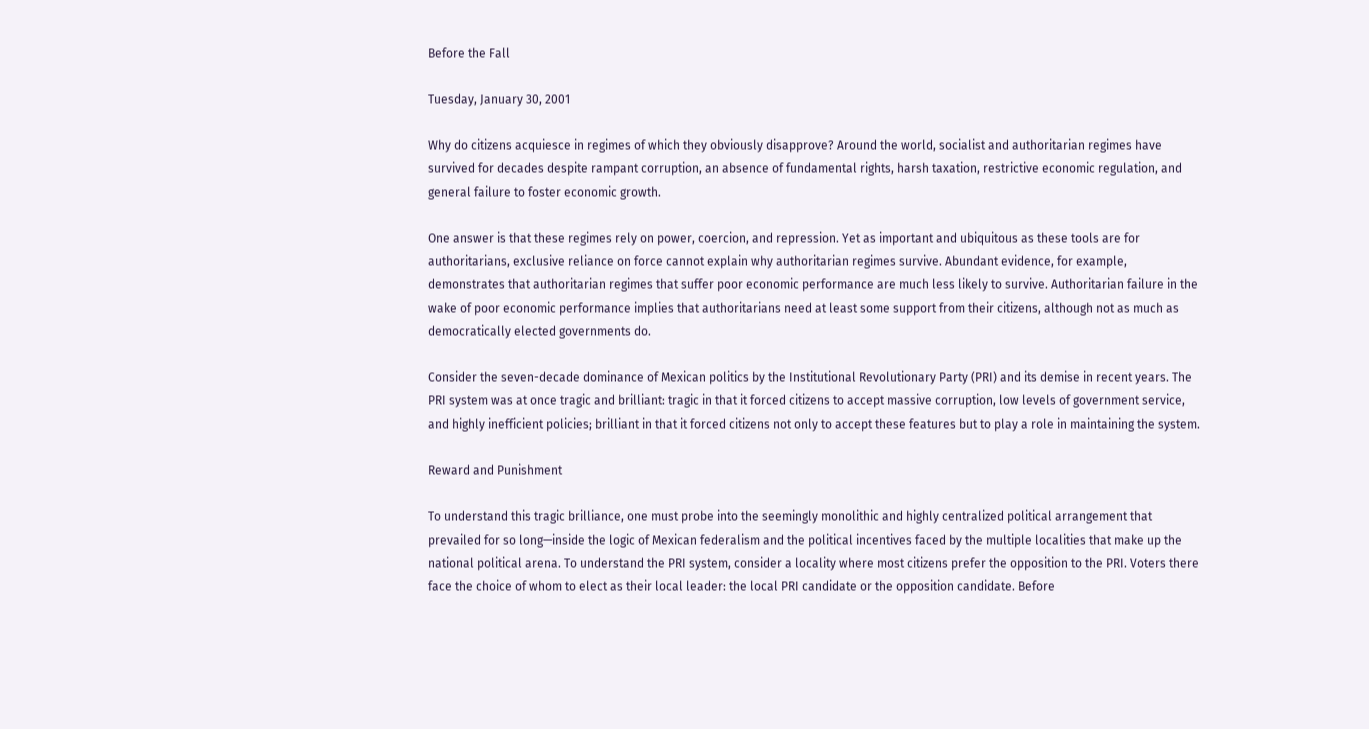Before the Fall

Tuesday, January 30, 2001

Why do citizens acquiesce in regimes of which they obviously disapprove? Around the world, socialist and authoritarian regimes have survived for decades despite rampant corruption, an absence of fundamental rights, harsh taxation, restrictive economic regulation, and general failure to foster economic growth.

One answer is that these regimes rely on power, coercion, and repression. Yet as important and ubiquitous as these tools are for authoritarians, exclusive reliance on force cannot explain why authoritarian regimes survive. Abundant evidence, for example, demonstrates that authoritarian regimes that suffer poor economic performance are much less likely to survive. Authoritarian failure in the wake of poor economic performance implies that authoritarians need at least some support from their citizens, although not as much as democratically elected governments do.

Consider the seven-decade dominance of Mexican politics by the Institutional Revolutionary Party (PRI) and its demise in recent years. The PRI system was at once tragic and brilliant: tragic in that it forced citizens to accept massive corruption, low levels of government service, and highly inefficient policies; brilliant in that it forced citizens not only to accept these features but to play a role in maintaining the system.

Reward and Punishment

To understand this tragic brilliance, one must probe into the seemingly monolithic and highly centralized political arrangement that prevailed for so long—inside the logic of Mexican federalism and the political incentives faced by the multiple localities that make up the national political arena. To understand the PRI system, consider a locality where most citizens prefer the opposition to the PRI. Voters there face the choice of whom to elect as their local leader: the local PRI candidate or the opposition candidate. Before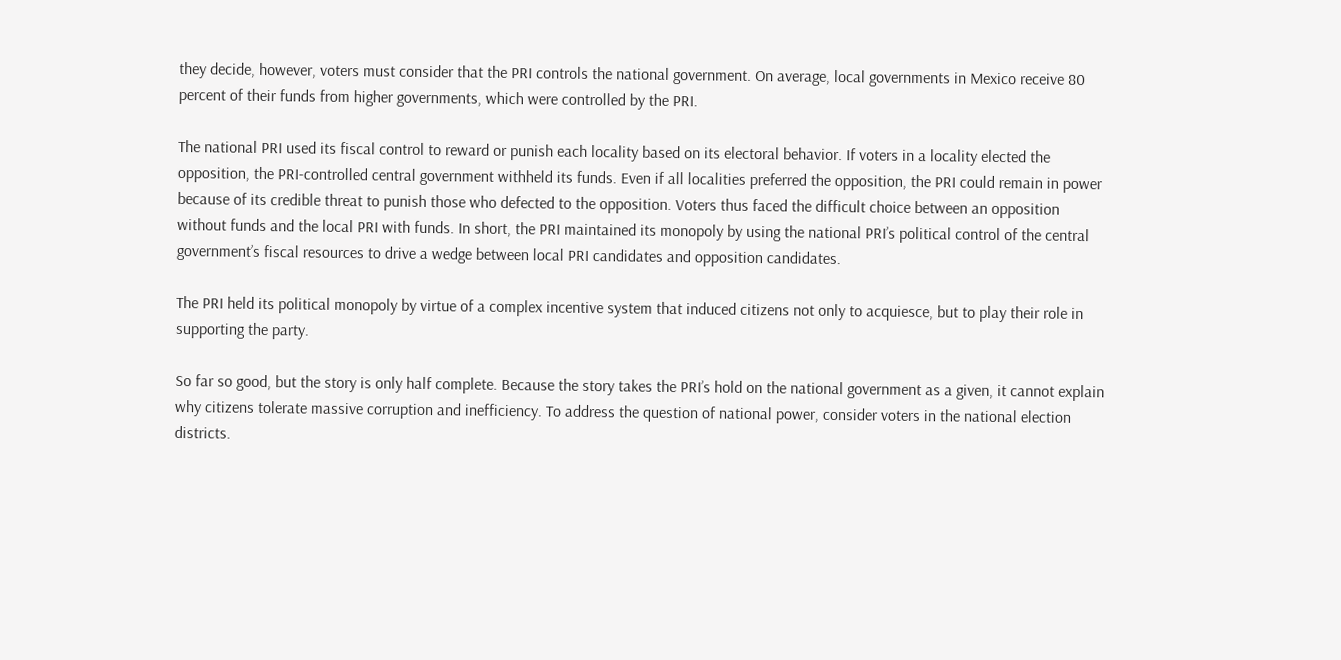they decide, however, voters must consider that the PRI controls the national government. On average, local governments in Mexico receive 80 percent of their funds from higher governments, which were controlled by the PRI.

The national PRI used its fiscal control to reward or punish each locality based on its electoral behavior. If voters in a locality elected the opposition, the PRI-controlled central government withheld its funds. Even if all localities preferred the opposition, the PRI could remain in power because of its credible threat to punish those who defected to the opposition. Voters thus faced the difficult choice between an opposition without funds and the local PRI with funds. In short, the PRI maintained its monopoly by using the national PRI’s political control of the central government’s fiscal resources to drive a wedge between local PRI candidates and opposition candidates.

The PRI held its political monopoly by virtue of a complex incentive system that induced citizens not only to acquiesce, but to play their role in supporting the party.

So far so good, but the story is only half complete. Because the story takes the PRI’s hold on the national government as a given, it cannot explain why citizens tolerate massive corruption and inefficiency. To address the question of national power, consider voters in the national election districts.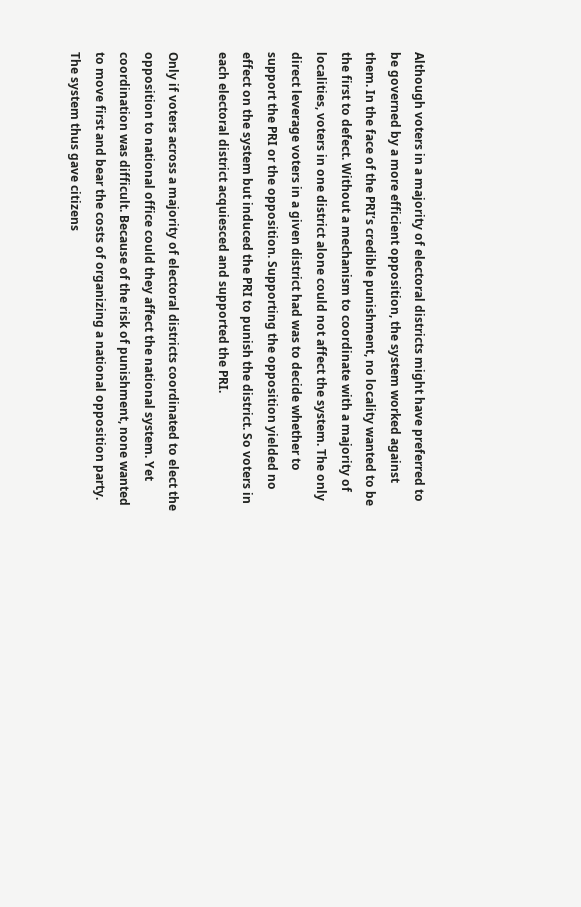Although voters in a majority of electoral districts might have preferred to be governed by a more efficient opposition, the system worked against them. In the face of the PRI’s credible punishment, no locality wanted to be the first to defect. Without a mechanism to coordinate with a majority of localities, voters in one district alone could not affect the system. The only direct leverage voters in a given district had was to decide whether to support the PRI or the opposition. Supporting the opposition yielded no effect on the system but induced the PRI to punish the district. So voters in each electoral district acquiesced and supported the PRI.

Only if voters across a majority of electoral districts coordinated to elect the opposition to national office could they affect the national system. Yet coordination was difficult. Because of the risk of punishment, none wanted to move first and bear the costs of organizing a national opposition party. The system thus gave citizens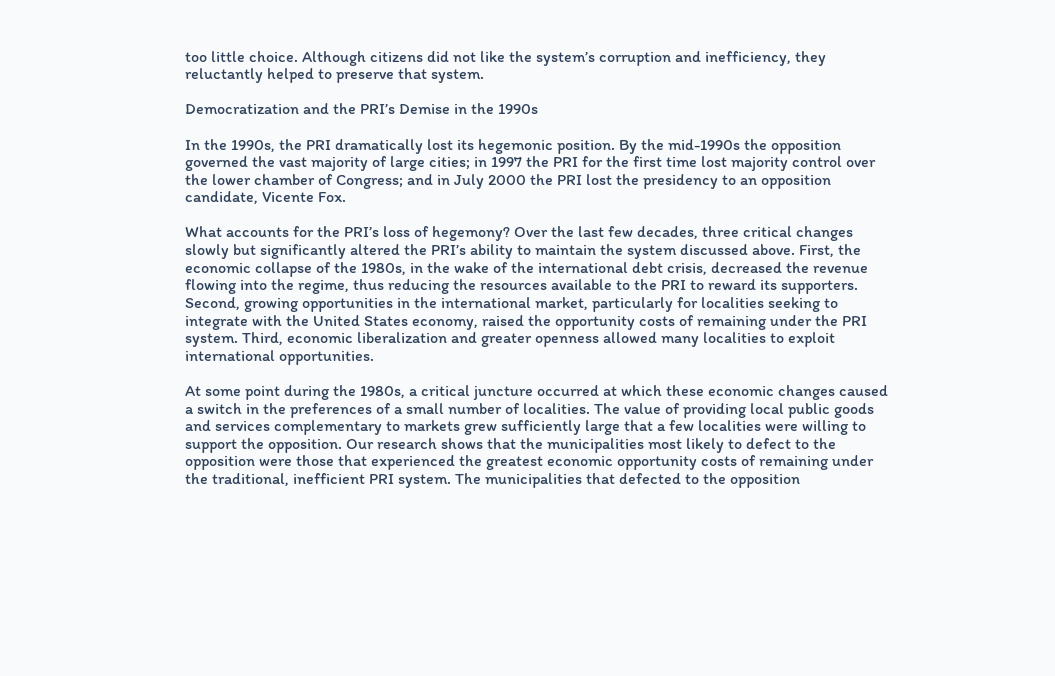too little choice. Although citizens did not like the system’s corruption and inefficiency, they reluctantly helped to preserve that system.

Democratization and the PRI’s Demise in the 1990s

In the 1990s, the PRI dramatically lost its hegemonic position. By the mid-1990s the opposition governed the vast majority of large cities; in 1997 the PRI for the first time lost majority control over the lower chamber of Congress; and in July 2000 the PRI lost the presidency to an opposition candidate, Vicente Fox.

What accounts for the PRI’s loss of hegemony? Over the last few decades, three critical changes slowly but significantly altered the PRI’s ability to maintain the system discussed above. First, the economic collapse of the 1980s, in the wake of the international debt crisis, decreased the revenue flowing into the regime, thus reducing the resources available to the PRI to reward its supporters. Second, growing opportunities in the international market, particularly for localities seeking to integrate with the United States economy, raised the opportunity costs of remaining under the PRI system. Third, economic liberalization and greater openness allowed many localities to exploit international opportunities.

At some point during the 1980s, a critical juncture occurred at which these economic changes caused a switch in the preferences of a small number of localities. The value of providing local public goods and services complementary to markets grew sufficiently large that a few localities were willing to support the opposition. Our research shows that the municipalities most likely to defect to the opposition were those that experienced the greatest economic opportunity costs of remaining under the traditional, inefficient PRI system. The municipalities that defected to the opposition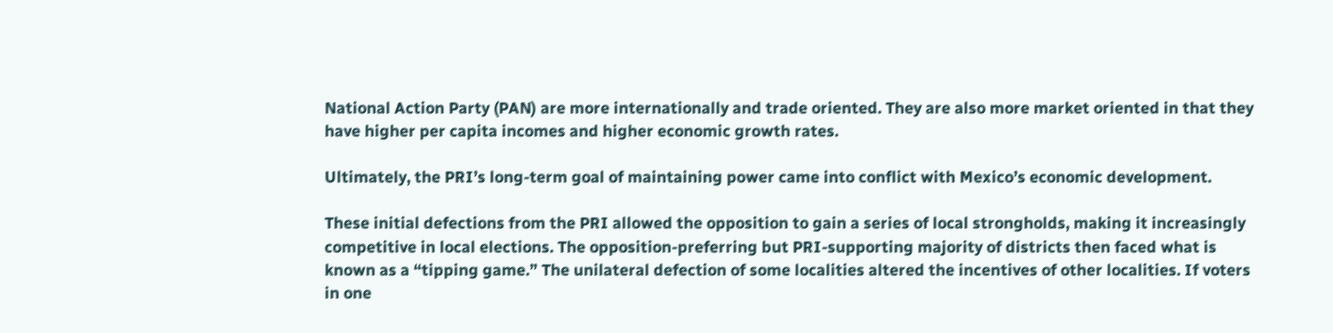National Action Party (PAN) are more internationally and trade oriented. They are also more market oriented in that they have higher per capita incomes and higher economic growth rates.

Ultimately, the PRI’s long-term goal of maintaining power came into conflict with Mexico’s economic development.

These initial defections from the PRI allowed the opposition to gain a series of local strongholds, making it increasingly competitive in local elections. The opposition-preferring but PRI-supporting majority of districts then faced what is known as a “tipping game.” The unilateral defection of some localities altered the incentives of other localities. If voters in one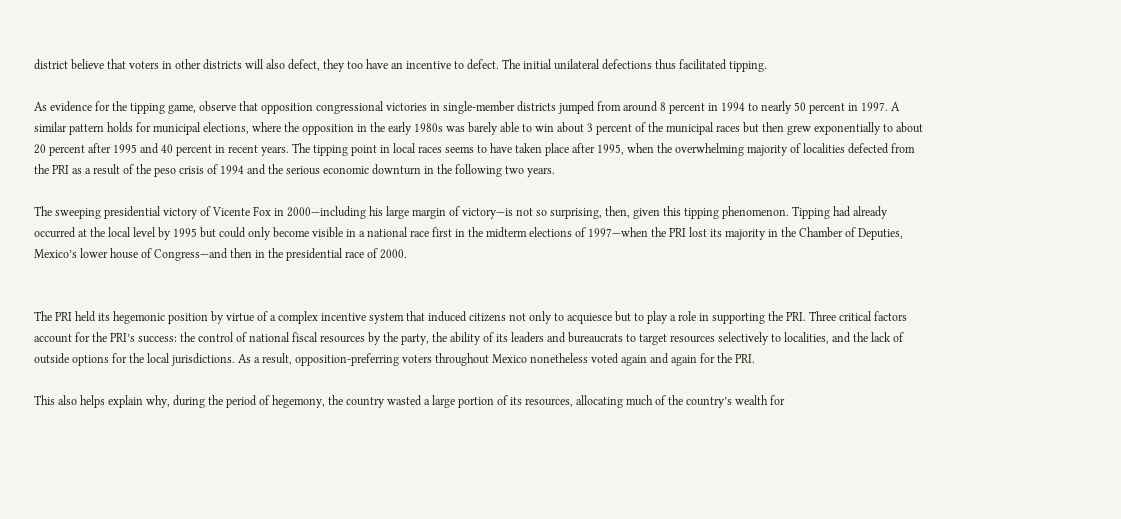district believe that voters in other districts will also defect, they too have an incentive to defect. The initial unilateral defections thus facilitated tipping.

As evidence for the tipping game, observe that opposition congressional victories in single-member districts jumped from around 8 percent in 1994 to nearly 50 percent in 1997. A similar pattern holds for municipal elections, where the opposition in the early 1980s was barely able to win about 3 percent of the municipal races but then grew exponentially to about 20 percent after 1995 and 40 percent in recent years. The tipping point in local races seems to have taken place after 1995, when the overwhelming majority of localities defected from the PRI as a result of the peso crisis of 1994 and the serious economic downturn in the following two years.

The sweeping presidential victory of Vicente Fox in 2000—including his large margin of victory—is not so surprising, then, given this tipping phenomenon. Tipping had already occurred at the local level by 1995 but could only become visible in a national race first in the midterm elections of 1997—when the PRI lost its majority in the Chamber of Deputies, Mexico’s lower house of Congress—and then in the presidential race of 2000.


The PRI held its hegemonic position by virtue of a complex incentive system that induced citizens not only to acquiesce but to play a role in supporting the PRI. Three critical factors account for the PRI’s success: the control of national fiscal resources by the party, the ability of its leaders and bureaucrats to target resources selectively to localities, and the lack of outside options for the local jurisdictions. As a result, opposition-preferring voters throughout Mexico nonetheless voted again and again for the PRI.

This also helps explain why, during the period of hegemony, the country wasted a large portion of its resources, allocating much of the country’s wealth for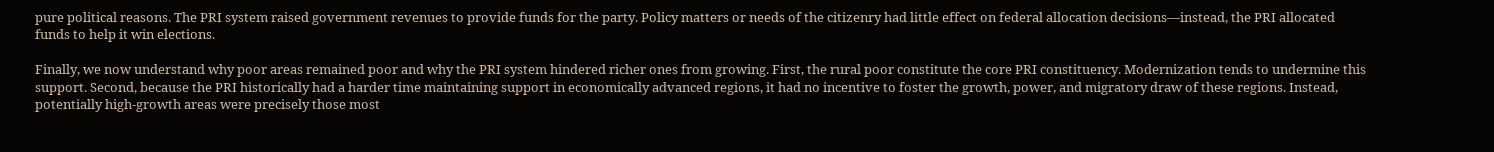pure political reasons. The PRI system raised government revenues to provide funds for the party. Policy matters or needs of the citizenry had little effect on federal allocation decisions—instead, the PRI allocated funds to help it win elections.

Finally, we now understand why poor areas remained poor and why the PRI system hindered richer ones from growing. First, the rural poor constitute the core PRI constituency. Modernization tends to undermine this support. Second, because the PRI historically had a harder time maintaining support in economically advanced regions, it had no incentive to foster the growth, power, and migratory draw of these regions. Instead, potentially high-growth areas were precisely those most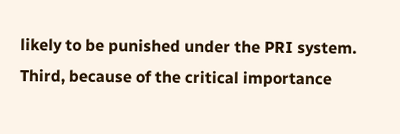likely to be punished under the PRI system. Third, because of the critical importance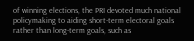of winning elections, the PRI devoted much national policymaking to aiding short-term electoral goals rather than long-term goals, such as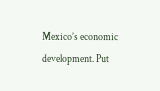Mexico’s economic development. Put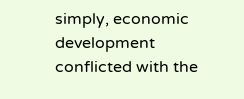simply, economic development conflicted with the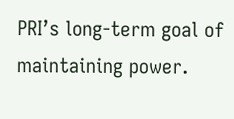PRI’s long-term goal of maintaining power.